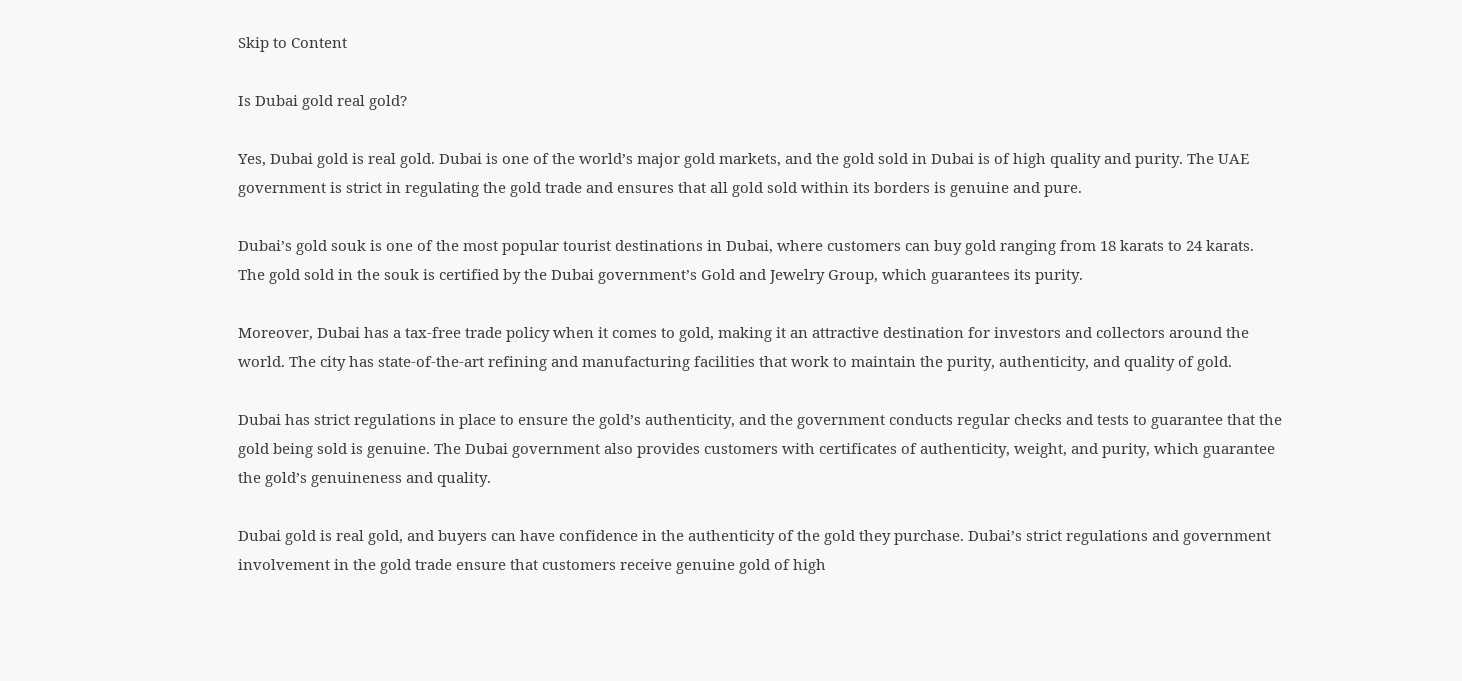Skip to Content

Is Dubai gold real gold?

Yes, Dubai gold is real gold. Dubai is one of the world’s major gold markets, and the gold sold in Dubai is of high quality and purity. The UAE government is strict in regulating the gold trade and ensures that all gold sold within its borders is genuine and pure.

Dubai’s gold souk is one of the most popular tourist destinations in Dubai, where customers can buy gold ranging from 18 karats to 24 karats. The gold sold in the souk is certified by the Dubai government’s Gold and Jewelry Group, which guarantees its purity.

Moreover, Dubai has a tax-free trade policy when it comes to gold, making it an attractive destination for investors and collectors around the world. The city has state-of-the-art refining and manufacturing facilities that work to maintain the purity, authenticity, and quality of gold.

Dubai has strict regulations in place to ensure the gold’s authenticity, and the government conducts regular checks and tests to guarantee that the gold being sold is genuine. The Dubai government also provides customers with certificates of authenticity, weight, and purity, which guarantee the gold’s genuineness and quality.

Dubai gold is real gold, and buyers can have confidence in the authenticity of the gold they purchase. Dubai’s strict regulations and government involvement in the gold trade ensure that customers receive genuine gold of high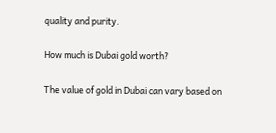quality and purity.

How much is Dubai gold worth?

The value of gold in Dubai can vary based on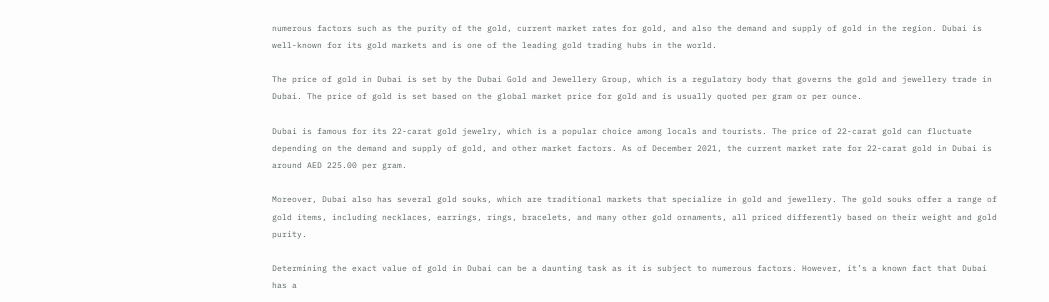numerous factors such as the purity of the gold, current market rates for gold, and also the demand and supply of gold in the region. Dubai is well-known for its gold markets and is one of the leading gold trading hubs in the world.

The price of gold in Dubai is set by the Dubai Gold and Jewellery Group, which is a regulatory body that governs the gold and jewellery trade in Dubai. The price of gold is set based on the global market price for gold and is usually quoted per gram or per ounce.

Dubai is famous for its 22-carat gold jewelry, which is a popular choice among locals and tourists. The price of 22-carat gold can fluctuate depending on the demand and supply of gold, and other market factors. As of December 2021, the current market rate for 22-carat gold in Dubai is around AED 225.00 per gram.

Moreover, Dubai also has several gold souks, which are traditional markets that specialize in gold and jewellery. The gold souks offer a range of gold items, including necklaces, earrings, rings, bracelets, and many other gold ornaments, all priced differently based on their weight and gold purity.

Determining the exact value of gold in Dubai can be a daunting task as it is subject to numerous factors. However, it’s a known fact that Dubai has a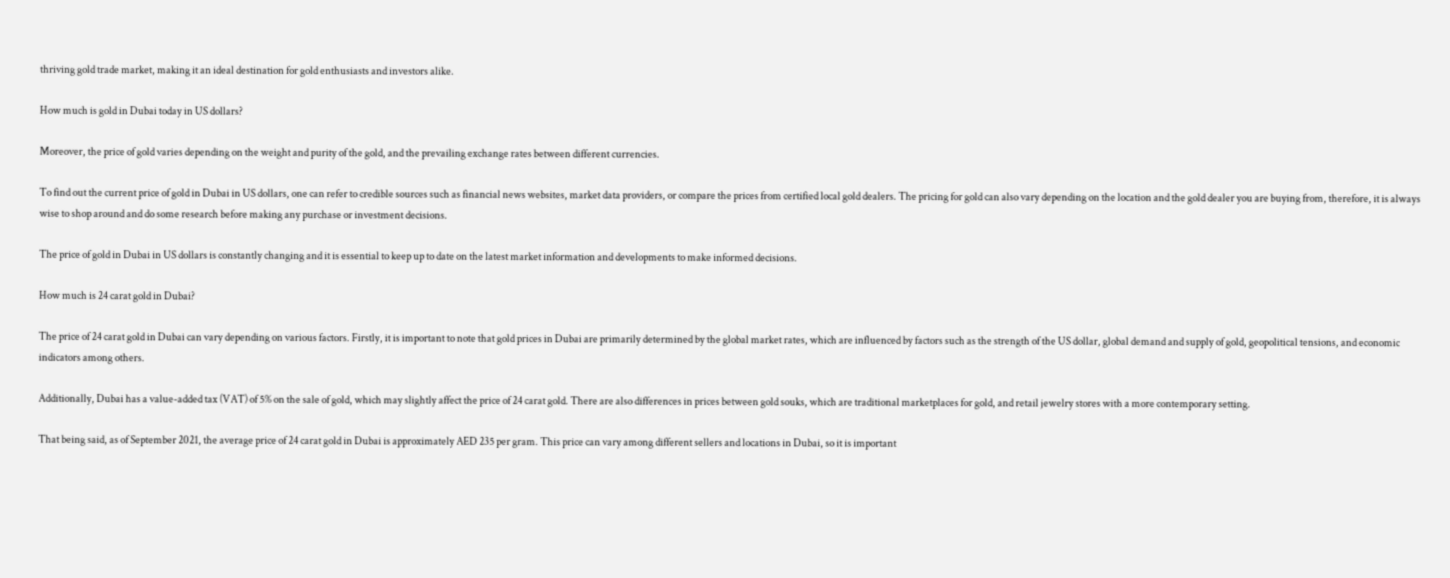thriving gold trade market, making it an ideal destination for gold enthusiasts and investors alike.

How much is gold in Dubai today in US dollars?

Moreover, the price of gold varies depending on the weight and purity of the gold, and the prevailing exchange rates between different currencies.

To find out the current price of gold in Dubai in US dollars, one can refer to credible sources such as financial news websites, market data providers, or compare the prices from certified local gold dealers. The pricing for gold can also vary depending on the location and the gold dealer you are buying from, therefore, it is always wise to shop around and do some research before making any purchase or investment decisions.

The price of gold in Dubai in US dollars is constantly changing and it is essential to keep up to date on the latest market information and developments to make informed decisions.

How much is 24 carat gold in Dubai?

The price of 24 carat gold in Dubai can vary depending on various factors. Firstly, it is important to note that gold prices in Dubai are primarily determined by the global market rates, which are influenced by factors such as the strength of the US dollar, global demand and supply of gold, geopolitical tensions, and economic indicators among others.

Additionally, Dubai has a value-added tax (VAT) of 5% on the sale of gold, which may slightly affect the price of 24 carat gold. There are also differences in prices between gold souks, which are traditional marketplaces for gold, and retail jewelry stores with a more contemporary setting.

That being said, as of September 2021, the average price of 24 carat gold in Dubai is approximately AED 235 per gram. This price can vary among different sellers and locations in Dubai, so it is important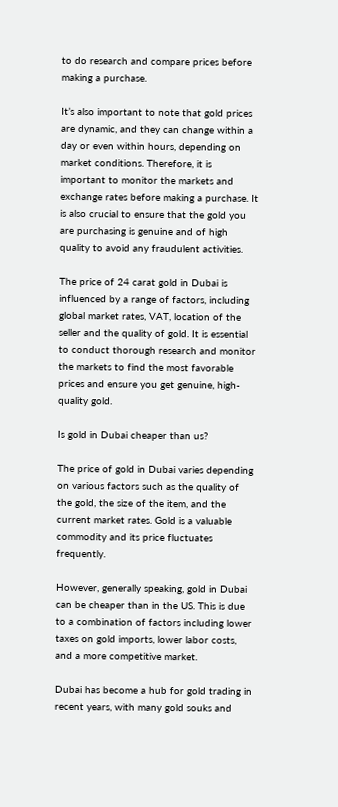to do research and compare prices before making a purchase.

It’s also important to note that gold prices are dynamic, and they can change within a day or even within hours, depending on market conditions. Therefore, it is important to monitor the markets and exchange rates before making a purchase. It is also crucial to ensure that the gold you are purchasing is genuine and of high quality to avoid any fraudulent activities.

The price of 24 carat gold in Dubai is influenced by a range of factors, including global market rates, VAT, location of the seller and the quality of gold. It is essential to conduct thorough research and monitor the markets to find the most favorable prices and ensure you get genuine, high-quality gold.

Is gold in Dubai cheaper than us?

The price of gold in Dubai varies depending on various factors such as the quality of the gold, the size of the item, and the current market rates. Gold is a valuable commodity and its price fluctuates frequently.

However, generally speaking, gold in Dubai can be cheaper than in the US. This is due to a combination of factors including lower taxes on gold imports, lower labor costs, and a more competitive market.

Dubai has become a hub for gold trading in recent years, with many gold souks and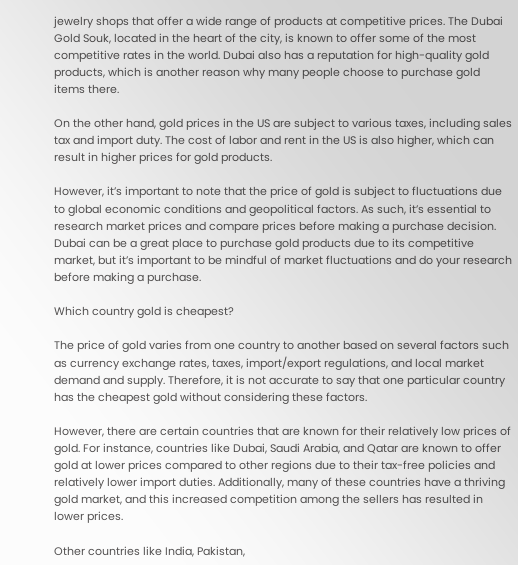jewelry shops that offer a wide range of products at competitive prices. The Dubai Gold Souk, located in the heart of the city, is known to offer some of the most competitive rates in the world. Dubai also has a reputation for high-quality gold products, which is another reason why many people choose to purchase gold items there.

On the other hand, gold prices in the US are subject to various taxes, including sales tax and import duty. The cost of labor and rent in the US is also higher, which can result in higher prices for gold products.

However, it’s important to note that the price of gold is subject to fluctuations due to global economic conditions and geopolitical factors. As such, it’s essential to research market prices and compare prices before making a purchase decision. Dubai can be a great place to purchase gold products due to its competitive market, but it’s important to be mindful of market fluctuations and do your research before making a purchase.

Which country gold is cheapest?

The price of gold varies from one country to another based on several factors such as currency exchange rates, taxes, import/export regulations, and local market demand and supply. Therefore, it is not accurate to say that one particular country has the cheapest gold without considering these factors.

However, there are certain countries that are known for their relatively low prices of gold. For instance, countries like Dubai, Saudi Arabia, and Qatar are known to offer gold at lower prices compared to other regions due to their tax-free policies and relatively lower import duties. Additionally, many of these countries have a thriving gold market, and this increased competition among the sellers has resulted in lower prices.

Other countries like India, Pakistan,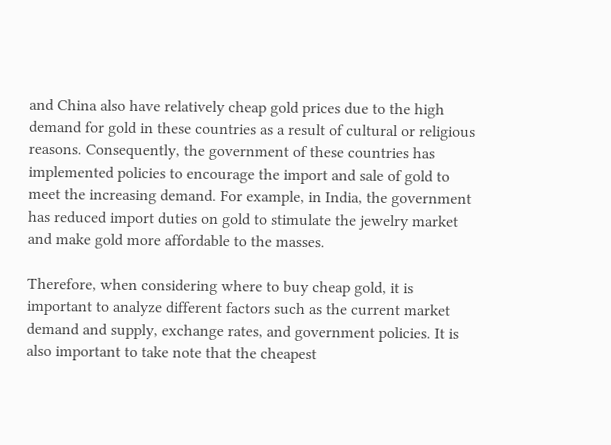and China also have relatively cheap gold prices due to the high demand for gold in these countries as a result of cultural or religious reasons. Consequently, the government of these countries has implemented policies to encourage the import and sale of gold to meet the increasing demand. For example, in India, the government has reduced import duties on gold to stimulate the jewelry market and make gold more affordable to the masses.

Therefore, when considering where to buy cheap gold, it is important to analyze different factors such as the current market demand and supply, exchange rates, and government policies. It is also important to take note that the cheapest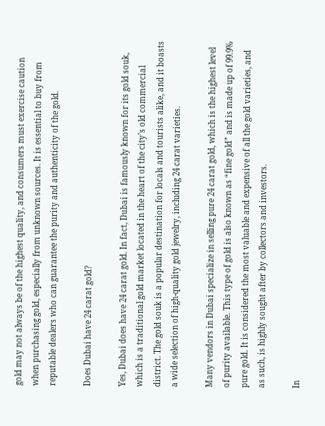gold may not always be of the highest quality, and consumers must exercise caution when purchasing gold, especially from unknown sources. It is essential to buy from reputable dealers who can guarantee the purity and authenticity of the gold.

Does Dubai have 24 carat gold?

Yes, Dubai does have 24 carat gold. In fact, Dubai is famously known for its gold souk, which is a traditional gold market located in the heart of the city’s old commercial district. The gold souk is a popular destination for locals and tourists alike, and it boasts a wide selection of high-quality gold jewelry, including 24 carat varieties.

Many vendors in Dubai specialize in selling pure 24 carat gold, which is the highest level of purity available. This type of gold is also known as “fine gold” and is made up of 99.9% pure gold. It is considered the most valuable and expensive of all the gold varieties, and as such, is highly sought after by collectors and investors.

In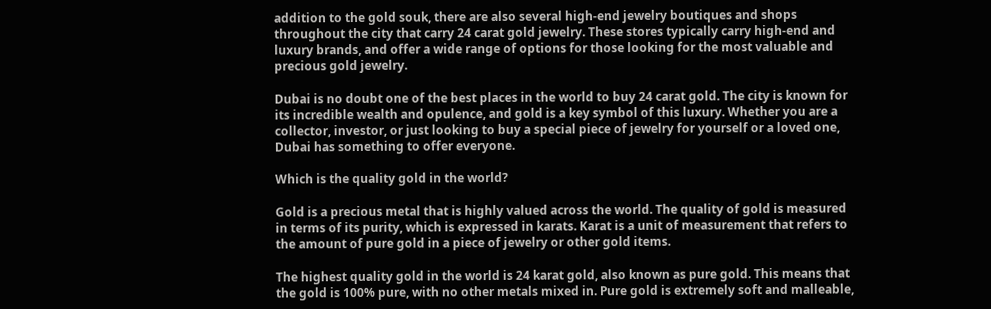addition to the gold souk, there are also several high-end jewelry boutiques and shops throughout the city that carry 24 carat gold jewelry. These stores typically carry high-end and luxury brands, and offer a wide range of options for those looking for the most valuable and precious gold jewelry.

Dubai is no doubt one of the best places in the world to buy 24 carat gold. The city is known for its incredible wealth and opulence, and gold is a key symbol of this luxury. Whether you are a collector, investor, or just looking to buy a special piece of jewelry for yourself or a loved one, Dubai has something to offer everyone.

Which is the quality gold in the world?

Gold is a precious metal that is highly valued across the world. The quality of gold is measured in terms of its purity, which is expressed in karats. Karat is a unit of measurement that refers to the amount of pure gold in a piece of jewelry or other gold items.

The highest quality gold in the world is 24 karat gold, also known as pure gold. This means that the gold is 100% pure, with no other metals mixed in. Pure gold is extremely soft and malleable,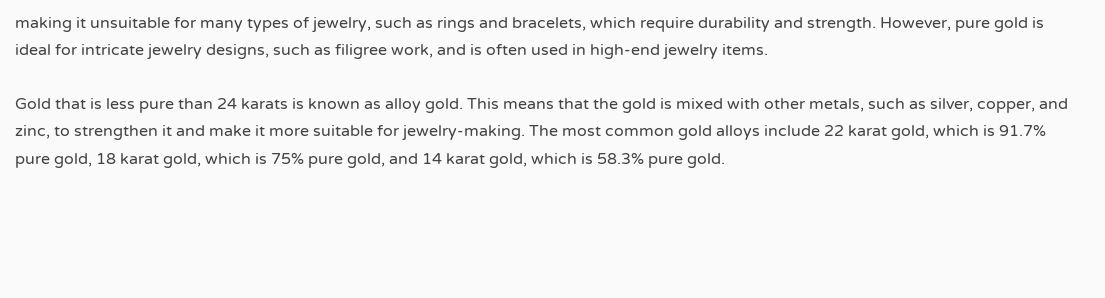making it unsuitable for many types of jewelry, such as rings and bracelets, which require durability and strength. However, pure gold is ideal for intricate jewelry designs, such as filigree work, and is often used in high-end jewelry items.

Gold that is less pure than 24 karats is known as alloy gold. This means that the gold is mixed with other metals, such as silver, copper, and zinc, to strengthen it and make it more suitable for jewelry-making. The most common gold alloys include 22 karat gold, which is 91.7% pure gold, 18 karat gold, which is 75% pure gold, and 14 karat gold, which is 58.3% pure gold.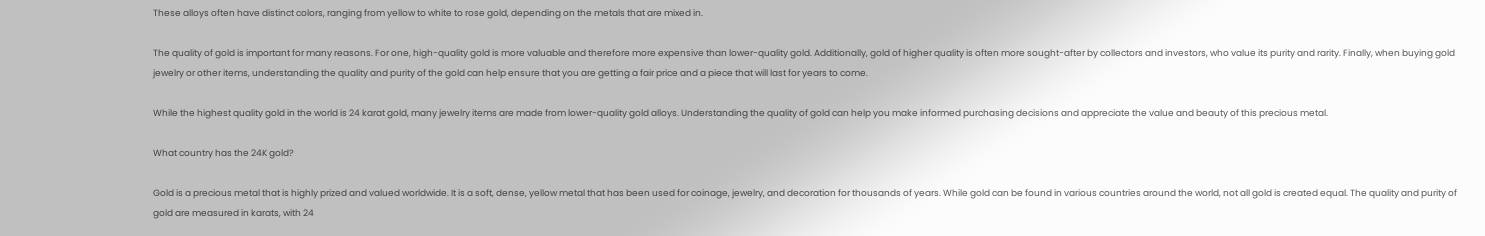These alloys often have distinct colors, ranging from yellow to white to rose gold, depending on the metals that are mixed in.

The quality of gold is important for many reasons. For one, high-quality gold is more valuable and therefore more expensive than lower-quality gold. Additionally, gold of higher quality is often more sought-after by collectors and investors, who value its purity and rarity. Finally, when buying gold jewelry or other items, understanding the quality and purity of the gold can help ensure that you are getting a fair price and a piece that will last for years to come.

While the highest quality gold in the world is 24 karat gold, many jewelry items are made from lower-quality gold alloys. Understanding the quality of gold can help you make informed purchasing decisions and appreciate the value and beauty of this precious metal.

What country has the 24K gold?

Gold is a precious metal that is highly prized and valued worldwide. It is a soft, dense, yellow metal that has been used for coinage, jewelry, and decoration for thousands of years. While gold can be found in various countries around the world, not all gold is created equal. The quality and purity of gold are measured in karats, with 24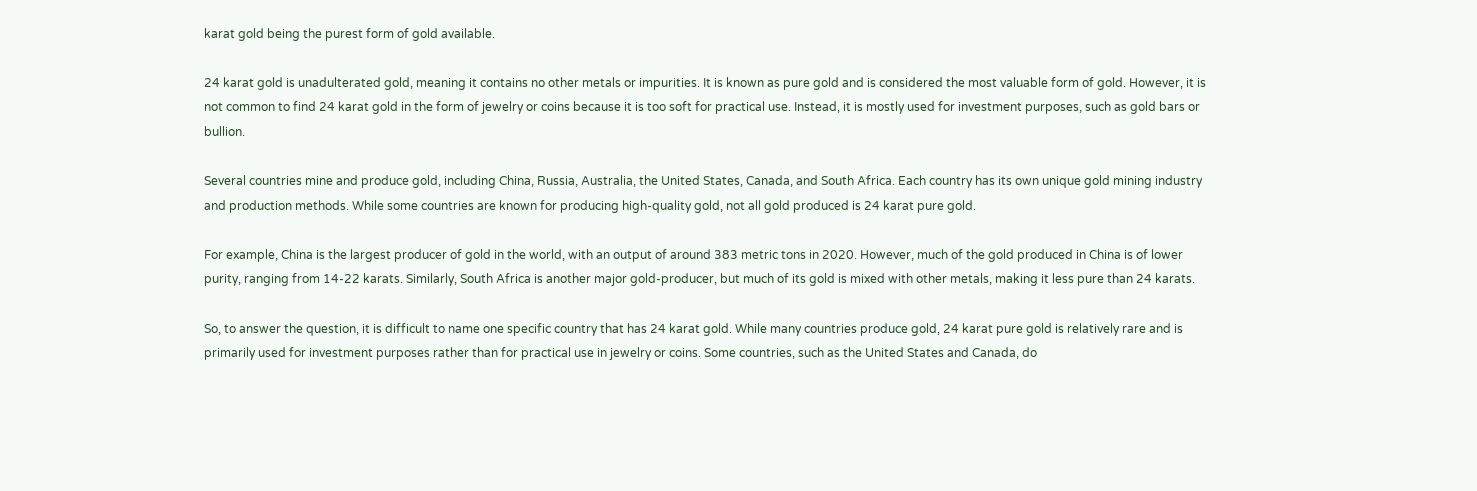karat gold being the purest form of gold available.

24 karat gold is unadulterated gold, meaning it contains no other metals or impurities. It is known as pure gold and is considered the most valuable form of gold. However, it is not common to find 24 karat gold in the form of jewelry or coins because it is too soft for practical use. Instead, it is mostly used for investment purposes, such as gold bars or bullion.

Several countries mine and produce gold, including China, Russia, Australia, the United States, Canada, and South Africa. Each country has its own unique gold mining industry and production methods. While some countries are known for producing high-quality gold, not all gold produced is 24 karat pure gold.

For example, China is the largest producer of gold in the world, with an output of around 383 metric tons in 2020. However, much of the gold produced in China is of lower purity, ranging from 14-22 karats. Similarly, South Africa is another major gold-producer, but much of its gold is mixed with other metals, making it less pure than 24 karats.

So, to answer the question, it is difficult to name one specific country that has 24 karat gold. While many countries produce gold, 24 karat pure gold is relatively rare and is primarily used for investment purposes rather than for practical use in jewelry or coins. Some countries, such as the United States and Canada, do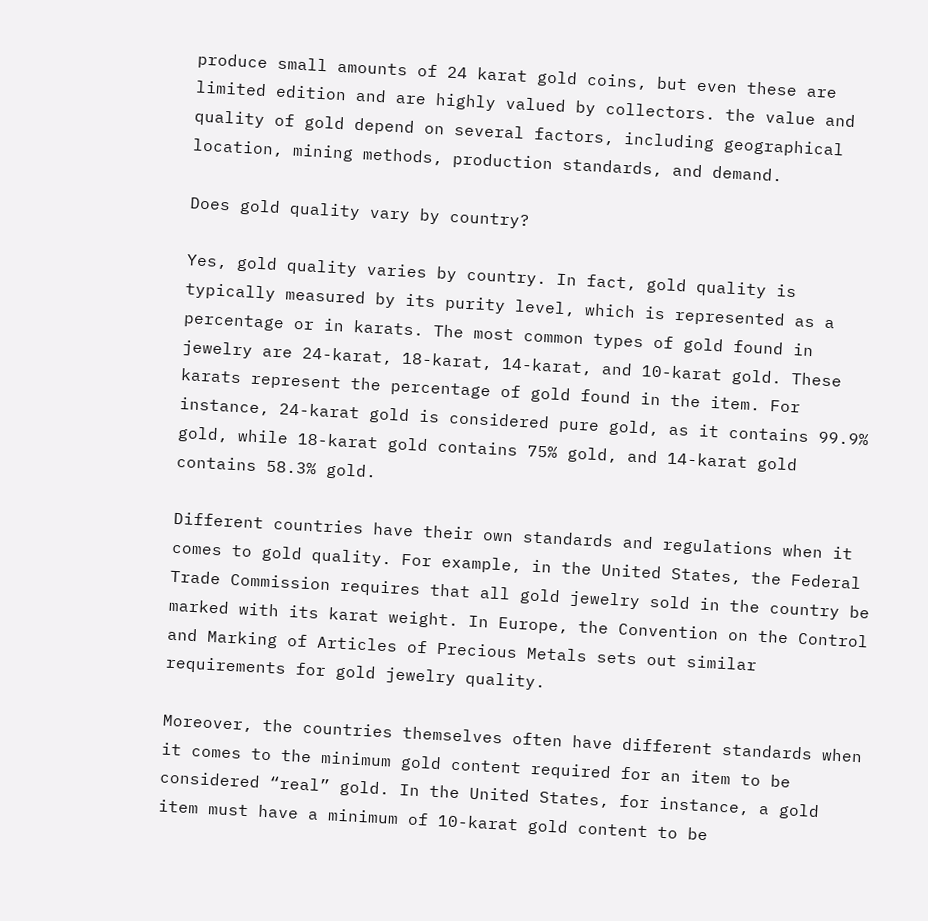produce small amounts of 24 karat gold coins, but even these are limited edition and are highly valued by collectors. the value and quality of gold depend on several factors, including geographical location, mining methods, production standards, and demand.

Does gold quality vary by country?

Yes, gold quality varies by country. In fact, gold quality is typically measured by its purity level, which is represented as a percentage or in karats. The most common types of gold found in jewelry are 24-karat, 18-karat, 14-karat, and 10-karat gold. These karats represent the percentage of gold found in the item. For instance, 24-karat gold is considered pure gold, as it contains 99.9% gold, while 18-karat gold contains 75% gold, and 14-karat gold contains 58.3% gold.

Different countries have their own standards and regulations when it comes to gold quality. For example, in the United States, the Federal Trade Commission requires that all gold jewelry sold in the country be marked with its karat weight. In Europe, the Convention on the Control and Marking of Articles of Precious Metals sets out similar requirements for gold jewelry quality.

Moreover, the countries themselves often have different standards when it comes to the minimum gold content required for an item to be considered “real” gold. In the United States, for instance, a gold item must have a minimum of 10-karat gold content to be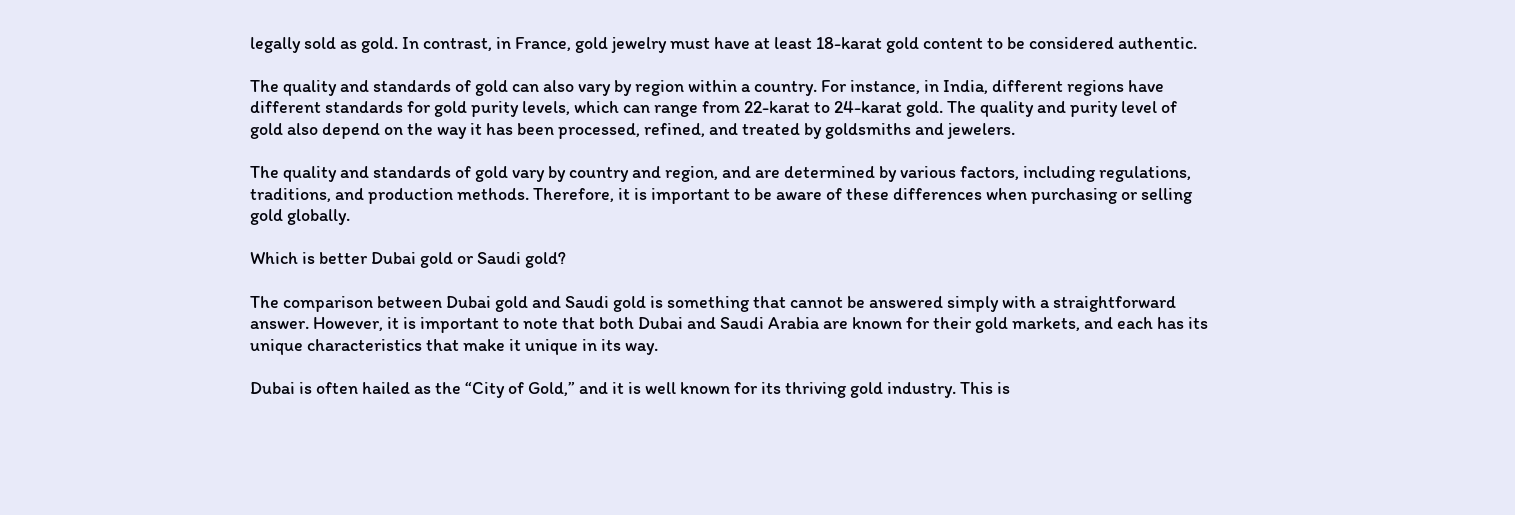legally sold as gold. In contrast, in France, gold jewelry must have at least 18-karat gold content to be considered authentic.

The quality and standards of gold can also vary by region within a country. For instance, in India, different regions have different standards for gold purity levels, which can range from 22-karat to 24-karat gold. The quality and purity level of gold also depend on the way it has been processed, refined, and treated by goldsmiths and jewelers.

The quality and standards of gold vary by country and region, and are determined by various factors, including regulations, traditions, and production methods. Therefore, it is important to be aware of these differences when purchasing or selling gold globally.

Which is better Dubai gold or Saudi gold?

The comparison between Dubai gold and Saudi gold is something that cannot be answered simply with a straightforward answer. However, it is important to note that both Dubai and Saudi Arabia are known for their gold markets, and each has its unique characteristics that make it unique in its way.

Dubai is often hailed as the “City of Gold,” and it is well known for its thriving gold industry. This is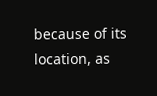because of its location, as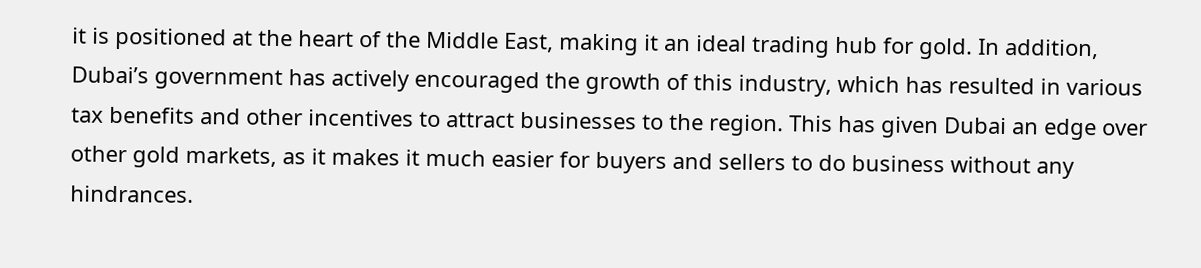it is positioned at the heart of the Middle East, making it an ideal trading hub for gold. In addition, Dubai’s government has actively encouraged the growth of this industry, which has resulted in various tax benefits and other incentives to attract businesses to the region. This has given Dubai an edge over other gold markets, as it makes it much easier for buyers and sellers to do business without any hindrances.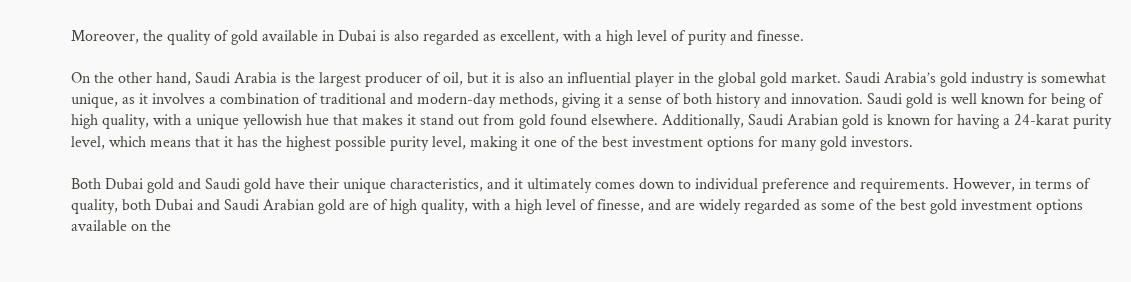Moreover, the quality of gold available in Dubai is also regarded as excellent, with a high level of purity and finesse.

On the other hand, Saudi Arabia is the largest producer of oil, but it is also an influential player in the global gold market. Saudi Arabia’s gold industry is somewhat unique, as it involves a combination of traditional and modern-day methods, giving it a sense of both history and innovation. Saudi gold is well known for being of high quality, with a unique yellowish hue that makes it stand out from gold found elsewhere. Additionally, Saudi Arabian gold is known for having a 24-karat purity level, which means that it has the highest possible purity level, making it one of the best investment options for many gold investors.

Both Dubai gold and Saudi gold have their unique characteristics, and it ultimately comes down to individual preference and requirements. However, in terms of quality, both Dubai and Saudi Arabian gold are of high quality, with a high level of finesse, and are widely regarded as some of the best gold investment options available on the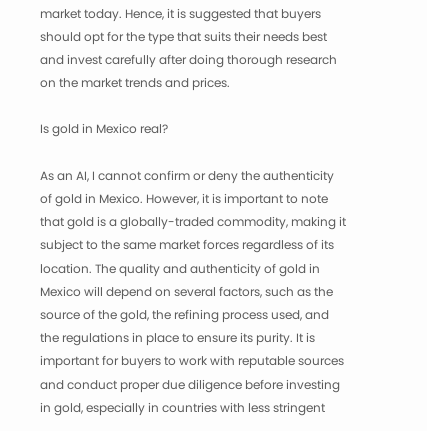market today. Hence, it is suggested that buyers should opt for the type that suits their needs best and invest carefully after doing thorough research on the market trends and prices.

Is gold in Mexico real?

As an AI, I cannot confirm or deny the authenticity of gold in Mexico. However, it is important to note that gold is a globally-traded commodity, making it subject to the same market forces regardless of its location. The quality and authenticity of gold in Mexico will depend on several factors, such as the source of the gold, the refining process used, and the regulations in place to ensure its purity. It is important for buyers to work with reputable sources and conduct proper due diligence before investing in gold, especially in countries with less stringent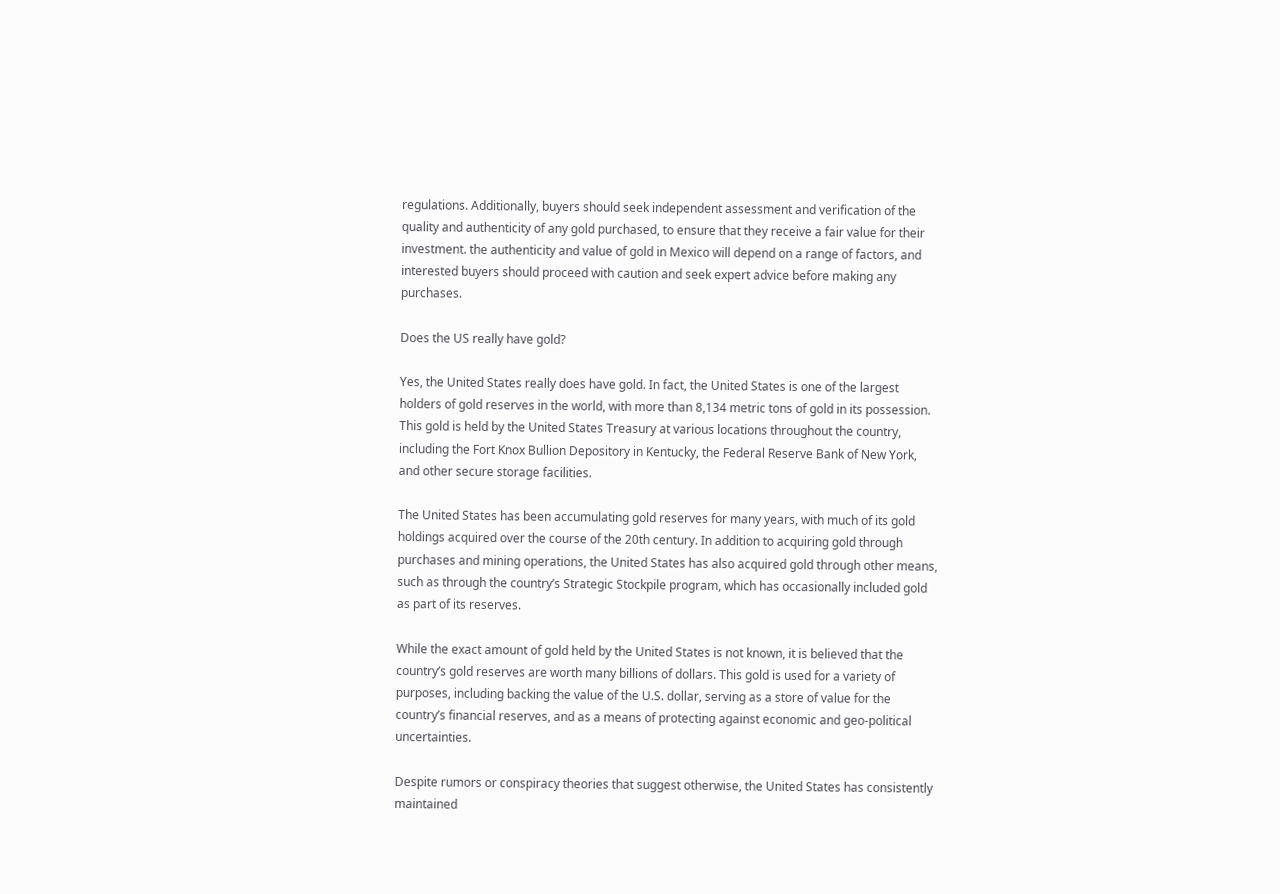regulations. Additionally, buyers should seek independent assessment and verification of the quality and authenticity of any gold purchased, to ensure that they receive a fair value for their investment. the authenticity and value of gold in Mexico will depend on a range of factors, and interested buyers should proceed with caution and seek expert advice before making any purchases.

Does the US really have gold?

Yes, the United States really does have gold. In fact, the United States is one of the largest holders of gold reserves in the world, with more than 8,134 metric tons of gold in its possession. This gold is held by the United States Treasury at various locations throughout the country, including the Fort Knox Bullion Depository in Kentucky, the Federal Reserve Bank of New York, and other secure storage facilities.

The United States has been accumulating gold reserves for many years, with much of its gold holdings acquired over the course of the 20th century. In addition to acquiring gold through purchases and mining operations, the United States has also acquired gold through other means, such as through the country’s Strategic Stockpile program, which has occasionally included gold as part of its reserves.

While the exact amount of gold held by the United States is not known, it is believed that the country’s gold reserves are worth many billions of dollars. This gold is used for a variety of purposes, including backing the value of the U.S. dollar, serving as a store of value for the country’s financial reserves, and as a means of protecting against economic and geo-political uncertainties.

Despite rumors or conspiracy theories that suggest otherwise, the United States has consistently maintained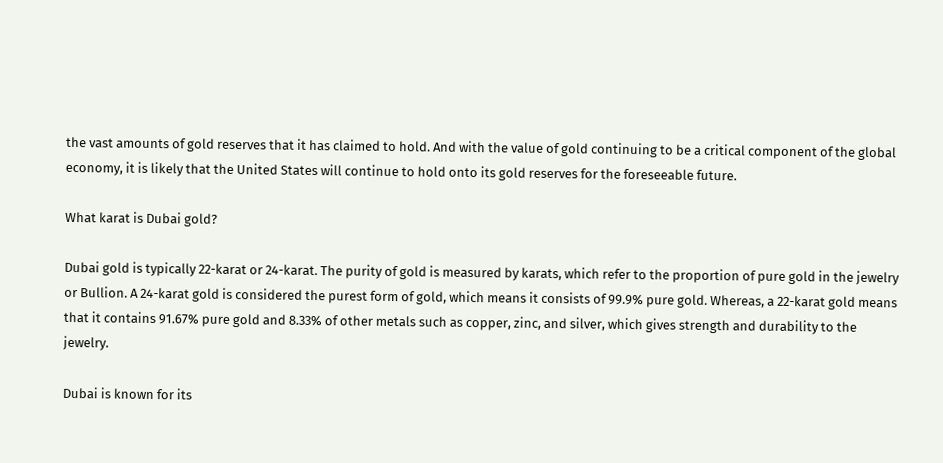the vast amounts of gold reserves that it has claimed to hold. And with the value of gold continuing to be a critical component of the global economy, it is likely that the United States will continue to hold onto its gold reserves for the foreseeable future.

What karat is Dubai gold?

Dubai gold is typically 22-karat or 24-karat. The purity of gold is measured by karats, which refer to the proportion of pure gold in the jewelry or Bullion. A 24-karat gold is considered the purest form of gold, which means it consists of 99.9% pure gold. Whereas, a 22-karat gold means that it contains 91.67% pure gold and 8.33% of other metals such as copper, zinc, and silver, which gives strength and durability to the jewelry.

Dubai is known for its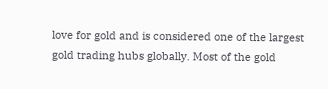love for gold and is considered one of the largest gold trading hubs globally. Most of the gold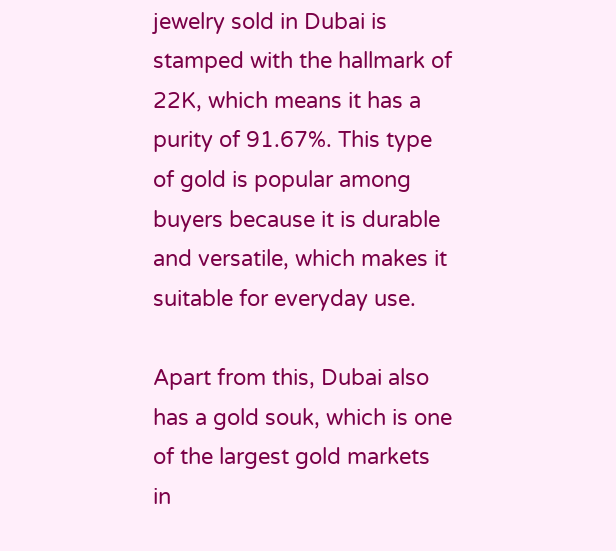jewelry sold in Dubai is stamped with the hallmark of 22K, which means it has a purity of 91.67%. This type of gold is popular among buyers because it is durable and versatile, which makes it suitable for everyday use.

Apart from this, Dubai also has a gold souk, which is one of the largest gold markets in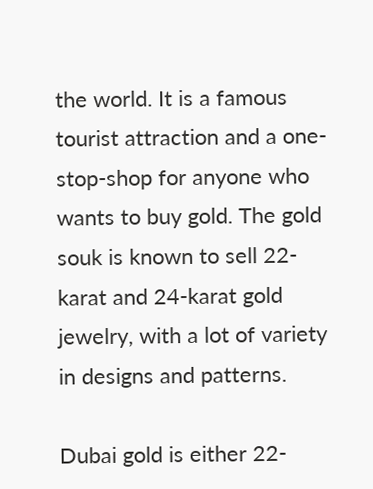the world. It is a famous tourist attraction and a one-stop-shop for anyone who wants to buy gold. The gold souk is known to sell 22-karat and 24-karat gold jewelry, with a lot of variety in designs and patterns.

Dubai gold is either 22-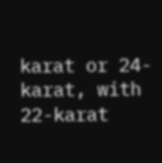karat or 24-karat, with 22-karat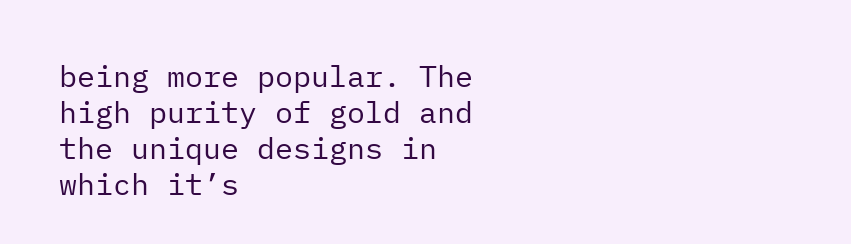being more popular. The high purity of gold and the unique designs in which it’s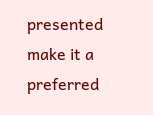presented make it a preferred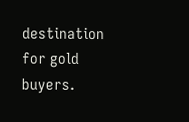destination for gold buyers.